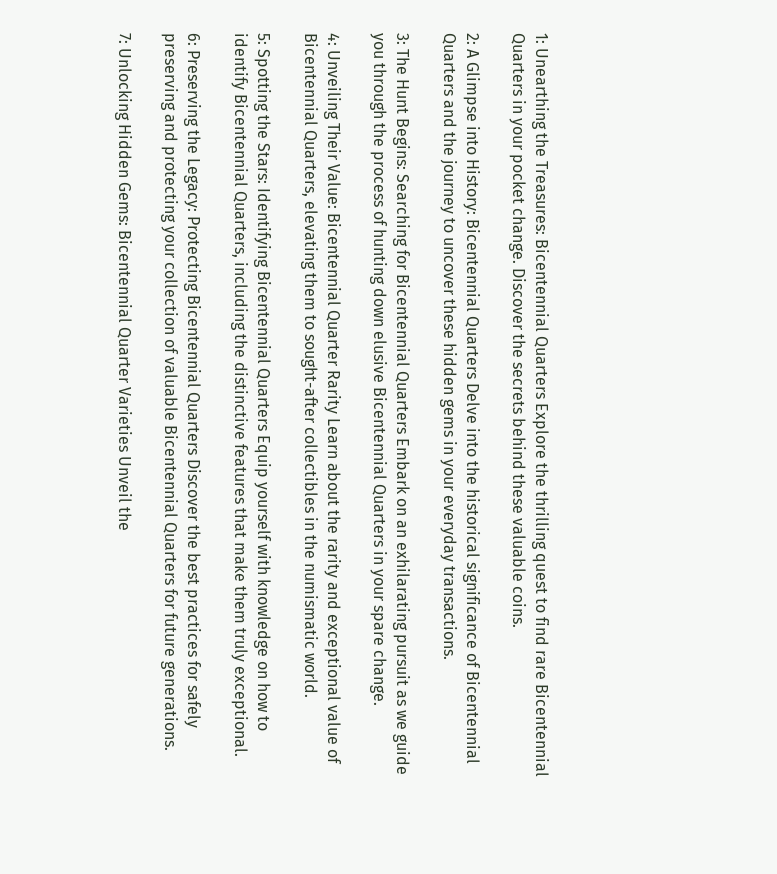1: Unearthing the Treasures: Bicentennial Quarters Explore the thrilling quest to find rare Bicentennial Quarters in your pocket change. Discover the secrets behind these valuable coins.

2: A Glimpse into History: Bicentennial Quarters Delve into the historical significance of Bicentennial Quarters and the journey to uncover these hidden gems in your everyday transactions.

3: The Hunt Begins: Searching for Bicentennial Quarters Embark on an exhilarating pursuit as we guide you through the process of hunting down elusive Bicentennial Quarters in your spare change.

4: Unveiling Their Value: Bicentennial Quarter Rarity Learn about the rarity and exceptional value of Bicentennial Quarters, elevating them to sought-after collectibles in the numismatic world.

5: Spotting the Stars: Identifying Bicentennial Quarters Equip yourself with knowledge on how to identify Bicentennial Quarters, including the distinctive features that make them truly exceptional.

6: Preserving the Legacy: Protecting Bicentennial Quarters Discover the best practices for safely preserving and protecting your collection of valuable Bicentennial Quarters for future generations.

7: Unlocking Hidden Gems: Bicentennial Quarter Varieties Unveil the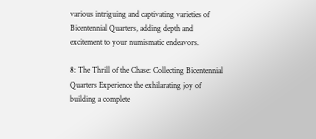various intriguing and captivating varieties of Bicentennial Quarters, adding depth and excitement to your numismatic endeavors.

8: The Thrill of the Chase: Collecting Bicentennial Quarters Experience the exhilarating joy of building a complete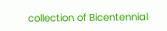collection of Bicentennial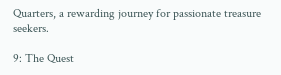Quarters, a rewarding journey for passionate treasure seekers.

9: The Quest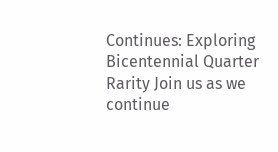Continues: Exploring Bicentennial Quarter Rarity Join us as we continue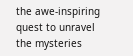the awe-inspiring quest to unravel the mysteries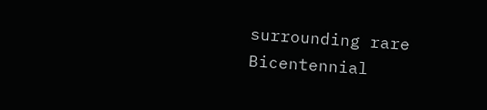surrounding rare Bicentennial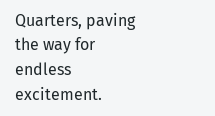Quarters, paving the way for endless excitement.